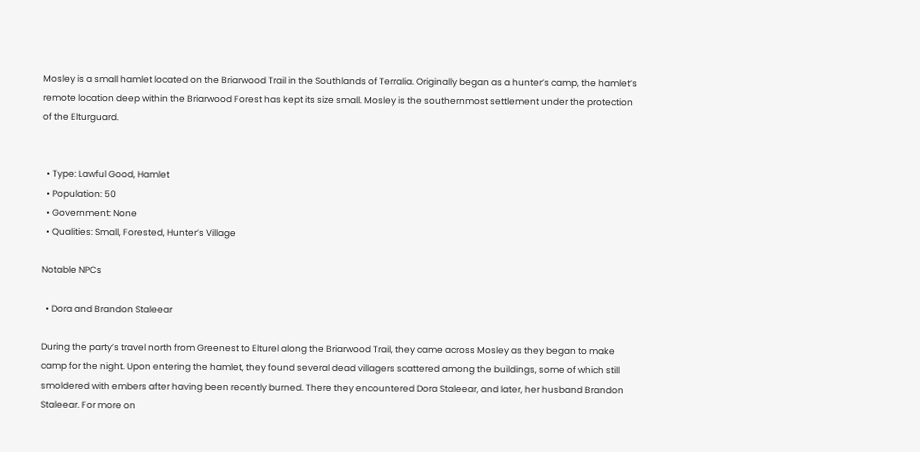Mosley is a small hamlet located on the Briarwood Trail in the Southlands of Terralia. Originally began as a hunter’s camp, the hamlet’s remote location deep within the Briarwood Forest has kept its size small. Mosley is the southernmost settlement under the protection of the Elturguard.


  • Type: Lawful Good, Hamlet
  • Population: 50
  • Government: None
  • Qualities: Small, Forested, Hunter’s Village

Notable NPCs

  • Dora and Brandon Staleear

During the party’s travel north from Greenest to Elturel along the Briarwood Trail, they came across Mosley as they began to make camp for the night. Upon entering the hamlet, they found several dead villagers scattered among the buildings, some of which still smoldered with embers after having been recently burned. There they encountered Dora Staleear, and later, her husband Brandon Staleear. For more on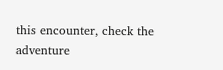this encounter, check the adventure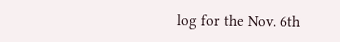log for the Nov. 6th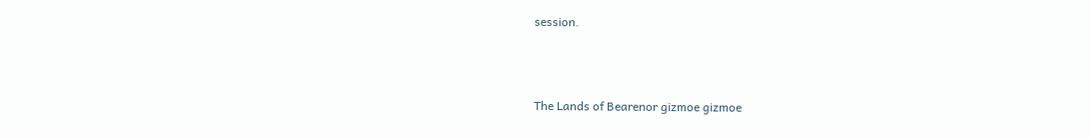session.



The Lands of Bearenor gizmoe gizmoe